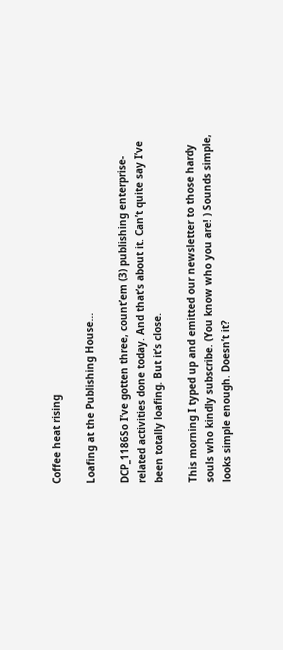Coffee heat rising

Loafing at the Publishing House…

DCP_1186So I’ve gotten three, count’em (3) publishing enterprise-related activities done today. And that’s about it. Can’t quite say I’ve been totally loafing. But it’s close.

This morning I typed up and emitted our newsletter to those hardy souls who kindly subscribe. (You know who you are! ) Sounds simple, looks simple enough. Doesn’t it?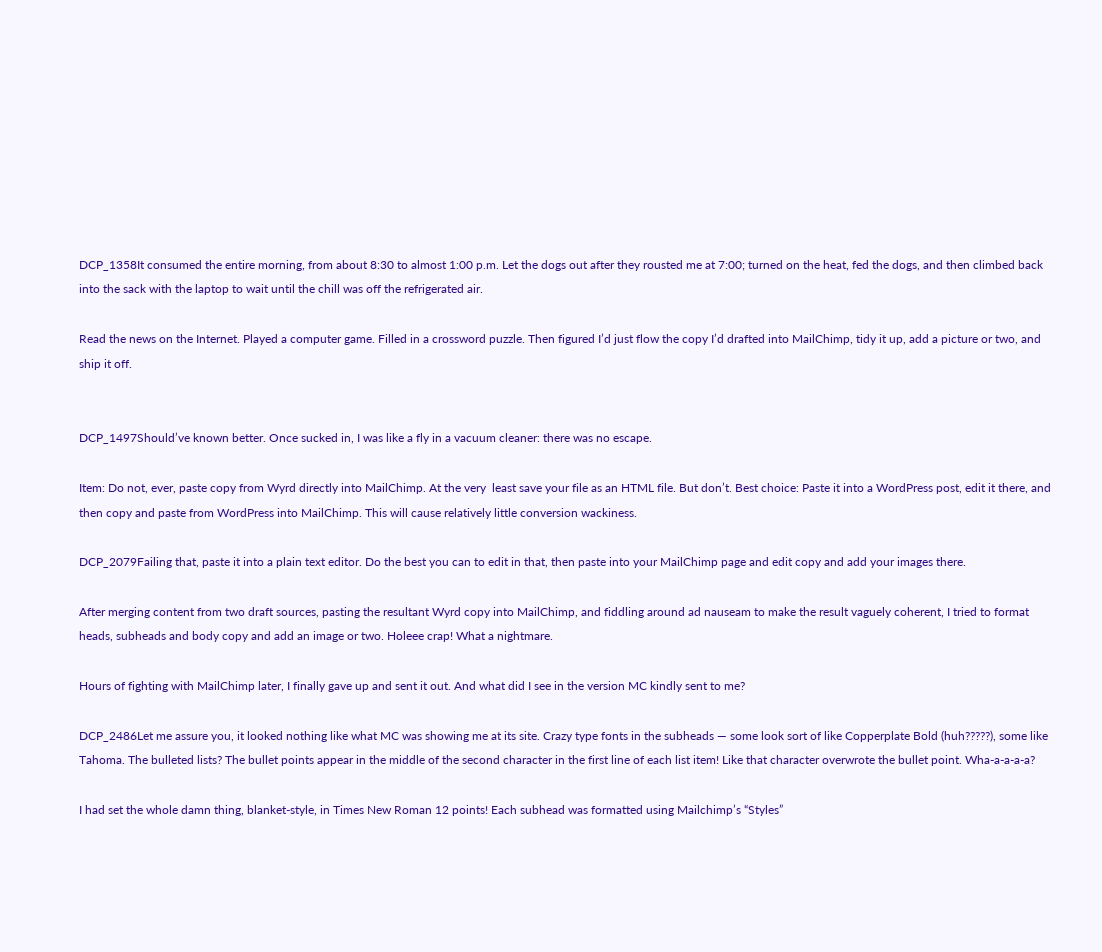DCP_1358It consumed the entire morning, from about 8:30 to almost 1:00 p.m. Let the dogs out after they rousted me at 7:00; turned on the heat, fed the dogs, and then climbed back into the sack with the laptop to wait until the chill was off the refrigerated air.

Read the news on the Internet. Played a computer game. Filled in a crossword puzzle. Then figured I’d just flow the copy I’d drafted into MailChimp, tidy it up, add a picture or two, and ship it off.


DCP_1497Should’ve known better. Once sucked in, I was like a fly in a vacuum cleaner: there was no escape.

Item: Do not, ever, paste copy from Wyrd directly into MailChimp. At the very  least save your file as an HTML file. But don’t. Best choice: Paste it into a WordPress post, edit it there, and then copy and paste from WordPress into MailChimp. This will cause relatively little conversion wackiness.

DCP_2079Failing that, paste it into a plain text editor. Do the best you can to edit in that, then paste into your MailChimp page and edit copy and add your images there.

After merging content from two draft sources, pasting the resultant Wyrd copy into MailChimp, and fiddling around ad nauseam to make the result vaguely coherent, I tried to format heads, subheads and body copy and add an image or two. Holeee crap! What a nightmare.

Hours of fighting with MailChimp later, I finally gave up and sent it out. And what did I see in the version MC kindly sent to me?

DCP_2486Let me assure you, it looked nothing like what MC was showing me at its site. Crazy type fonts in the subheads — some look sort of like Copperplate Bold (huh?????), some like Tahoma. The bulleted lists? The bullet points appear in the middle of the second character in the first line of each list item! Like that character overwrote the bullet point. Wha-a-a-a-a?

I had set the whole damn thing, blanket-style, in Times New Roman 12 points! Each subhead was formatted using Mailchimp’s “Styles”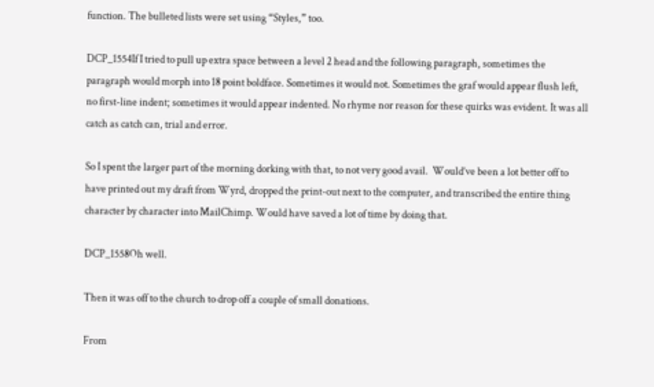function. The bulleted lists were set using “Styles,” too.

DCP_1554If I tried to pull up extra space between a level 2 head and the following paragraph, sometimes the paragraph would morph into 18 point boldface. Sometimes it would not. Sometimes the graf would appear flush left, no first-line indent; sometimes it would appear indented. No rhyme nor reason for these quirks was evident. It was all catch as catch can, trial and error.

So I spent the larger part of the morning dorking with that, to not very good avail.  Would’ve been a lot better off to have printed out my draft from Wyrd, dropped the print-out next to the computer, and transcribed the entire thing character by character into MailChimp. Would have saved a lot of time by doing that.

DCP_1558Oh well.

Then it was off to the church to drop off a couple of small donations.

From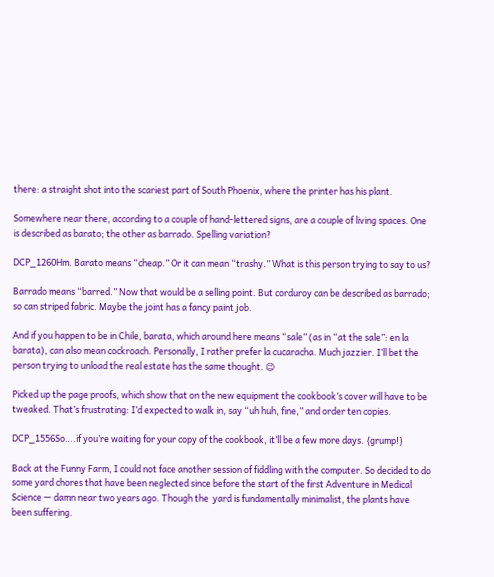there: a straight shot into the scariest part of South Phoenix, where the printer has his plant.

Somewhere near there, according to a couple of hand-lettered signs, are a couple of living spaces. One is described as barato; the other as barrado. Spelling variation?

DCP_1260Hm. Barato means “cheap.” Or it can mean “trashy.” What is this person trying to say to us?

Barrado means “barred.” Now that would be a selling point. But corduroy can be described as barrado; so can striped fabric. Maybe the joint has a fancy paint job.

And if you happen to be in Chile, barata, which around here means “sale” (as in “at the sale”: en la barata), can also mean cockroach. Personally, I rather prefer la cucaracha. Much jazzier. I’ll bet the person trying to unload the real estate has the same thought. 😉

Picked up the page proofs, which show that on the new equipment the cookbook’s cover will have to be tweaked. That’s frustrating: I’d expected to walk in, say “uh huh, fine,” and order ten copies.

DCP_1556So….if you’re waiting for your copy of the cookbook, it’ll be a few more days. {grump!}

Back at the Funny Farm, I could not face another session of fiddling with the computer. So decided to do some yard chores that have been neglected since before the start of the first Adventure in Medical Science — damn near two years ago. Though the  yard is fundamentally minimalist, the plants have been suffering.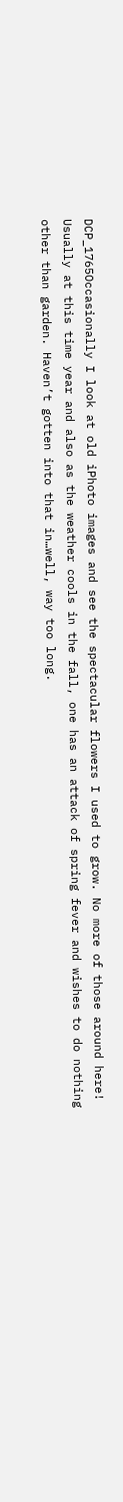DCP_1765Occasionally I look at old iPhoto images and see the spectacular flowers I used to grow. No more of those around here! Usually at this time year and also as the weather cools in the fall, one has an attack of spring fever and wishes to do nothing other than garden. Haven’t gotten into that in…well, way too long.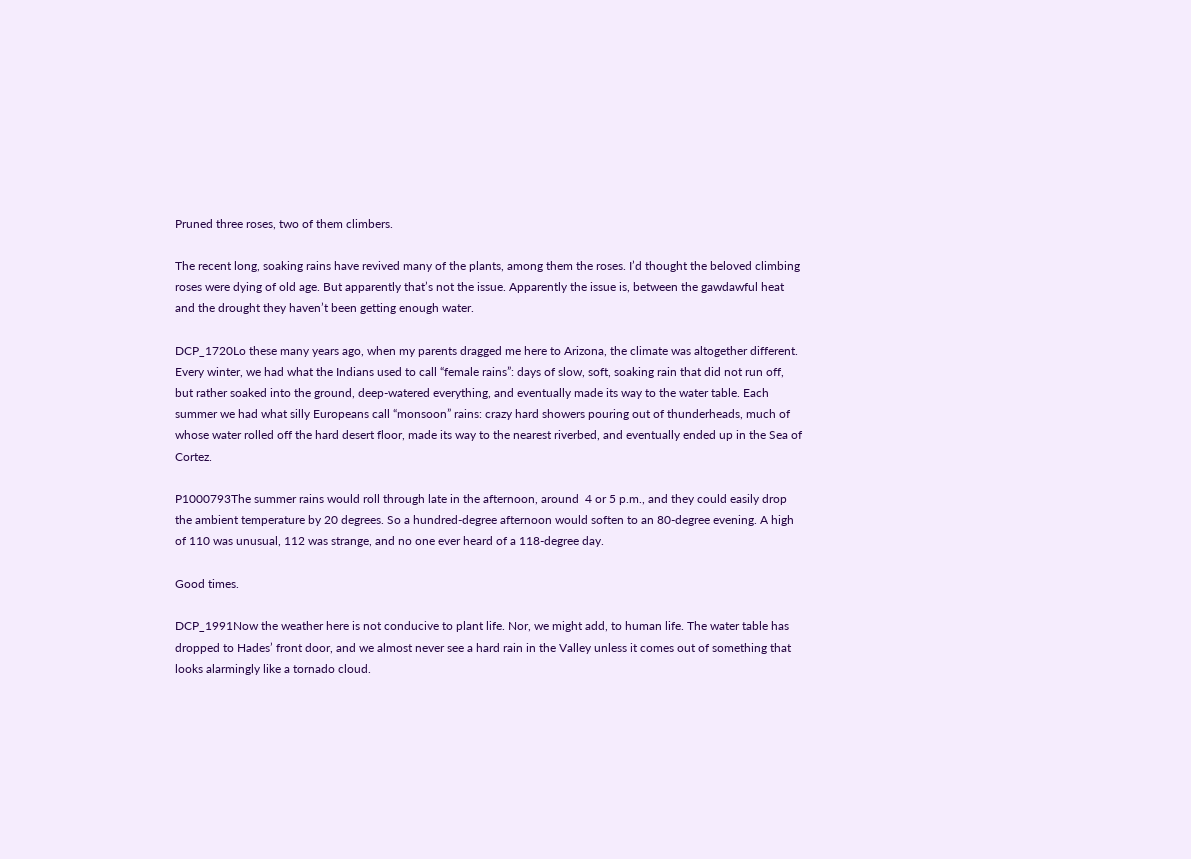Pruned three roses, two of them climbers.

The recent long, soaking rains have revived many of the plants, among them the roses. I’d thought the beloved climbing roses were dying of old age. But apparently that’s not the issue. Apparently the issue is, between the gawdawful heat and the drought they haven’t been getting enough water.

DCP_1720Lo these many years ago, when my parents dragged me here to Arizona, the climate was altogether different. Every winter, we had what the Indians used to call “female rains”: days of slow, soft, soaking rain that did not run off, but rather soaked into the ground, deep-watered everything, and eventually made its way to the water table. Each summer we had what silly Europeans call “monsoon” rains: crazy hard showers pouring out of thunderheads, much of whose water rolled off the hard desert floor, made its way to the nearest riverbed, and eventually ended up in the Sea of Cortez.

P1000793The summer rains would roll through late in the afternoon, around  4 or 5 p.m., and they could easily drop the ambient temperature by 20 degrees. So a hundred-degree afternoon would soften to an 80-degree evening. A high of 110 was unusual, 112 was strange, and no one ever heard of a 118-degree day.

Good times.

DCP_1991Now the weather here is not conducive to plant life. Nor, we might add, to human life. The water table has dropped to Hades’ front door, and we almost never see a hard rain in the Valley unless it comes out of something that looks alarmingly like a tornado cloud.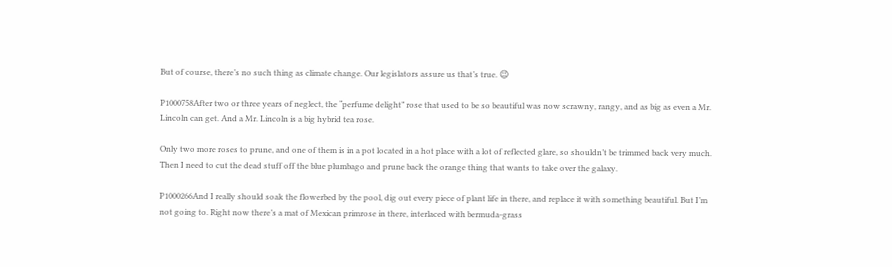But of course, there’s no such thing as climate change. Our legislators assure us that’s true. 😉

P1000758After two or three years of neglect, the “perfume delight” rose that used to be so beautiful was now scrawny, rangy, and as big as even a Mr. Lincoln can get. And a Mr. Lincoln is a big hybrid tea rose.

Only two more roses to prune, and one of them is in a pot located in a hot place with a lot of reflected glare, so shouldn’t be trimmed back very much. Then I need to cut the dead stuff off the blue plumbago and prune back the orange thing that wants to take over the galaxy.

P1000266And I really should soak the flowerbed by the pool, dig out every piece of plant life in there, and replace it with something beautiful. But I’m not going to. Right now there’s a mat of Mexican primrose in there, interlaced with bermuda-grass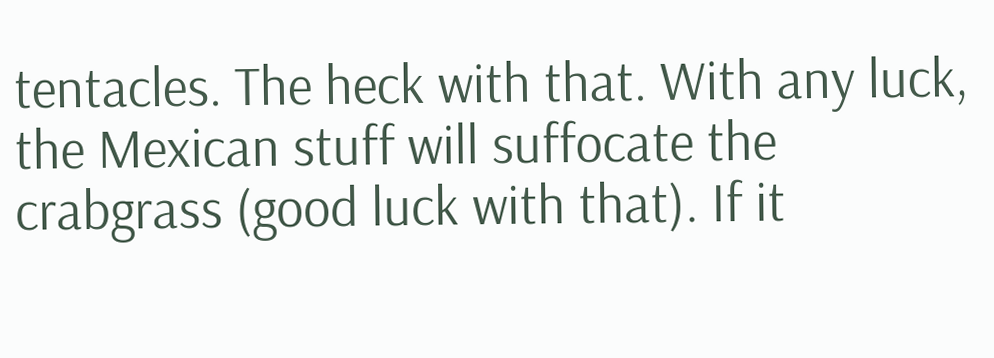tentacles. The heck with that. With any luck, the Mexican stuff will suffocate the crabgrass (good luck with that). If it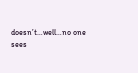doesn’t…well…no one sees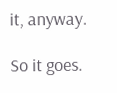it, anyway.

So it goes.